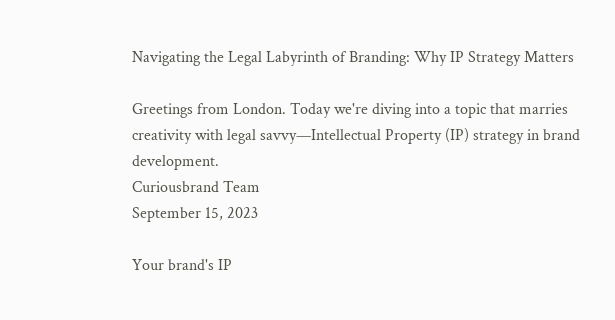Navigating the Legal Labyrinth of Branding: Why IP Strategy Matters

Greetings from London. Today we're diving into a topic that marries creativity with legal savvy—Intellectual Property (IP) strategy in brand development.
Curiousbrand Team
September 15, 2023

Your brand's IP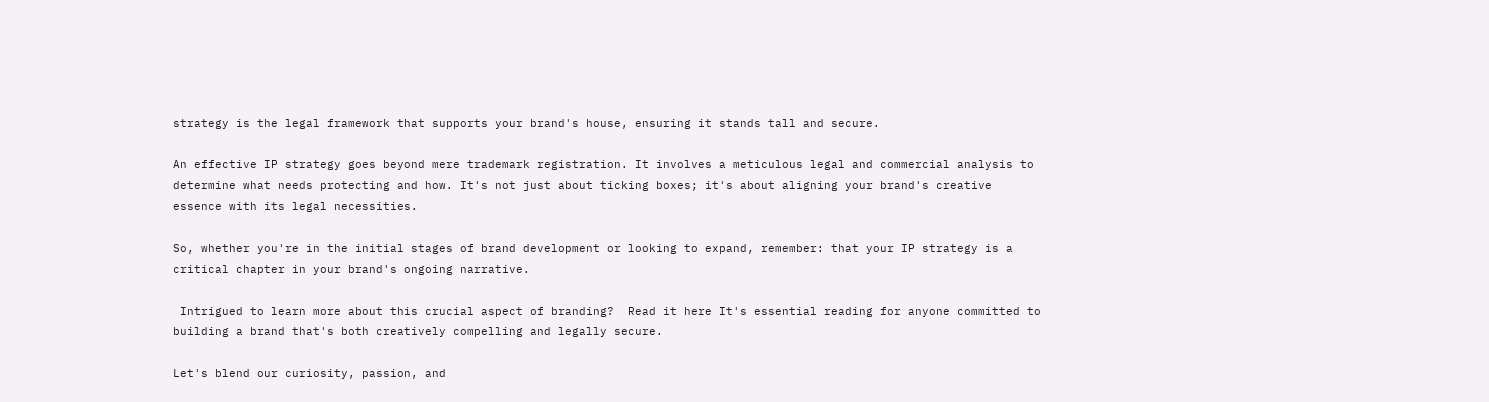strategy is the legal framework that supports your brand's house, ensuring it stands tall and secure.

An effective IP strategy goes beyond mere trademark registration. It involves a meticulous legal and commercial analysis to determine what needs protecting and how. It's not just about ticking boxes; it's about aligning your brand's creative essence with its legal necessities.

So, whether you're in the initial stages of brand development or looking to expand, remember: that your IP strategy is a critical chapter in your brand's ongoing narrative.

 Intrigued to learn more about this crucial aspect of branding?  Read it here It's essential reading for anyone committed to building a brand that's both creatively compelling and legally secure.

Let's blend our curiosity, passion, and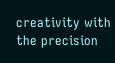creativity with the precision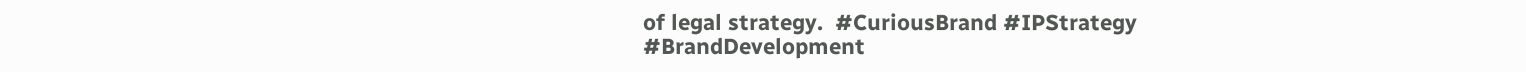of legal strategy.  #CuriousBrand #IPStrategy #BrandDevelopment